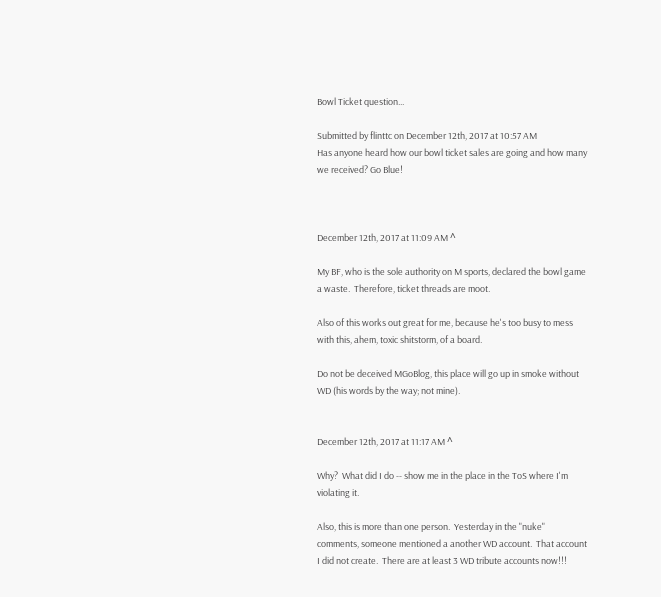Bowl Ticket question...

Submitted by flinttc on December 12th, 2017 at 10:57 AM
Has anyone heard how our bowl ticket sales are going and how many we received? Go Blue!



December 12th, 2017 at 11:09 AM ^

My BF, who is the sole authority on M sports, declared the bowl game a waste.  Therefore, ticket threads are moot.

Also of this works out great for me, because he's too busy to mess with this, ahem, toxic shitstorm, of a board.

Do not be deceived MGoBlog, this place will go up in smoke without WD (his words by the way; not mine).


December 12th, 2017 at 11:17 AM ^

Why?  What did I do -- show me in the place in the ToS where I'm violating it.

Also, this is more than one person.  Yesterday in the "nuke" comments, someone mentioned a another WD account.  That account I did not create.  There are at least 3 WD tribute accounts now!!!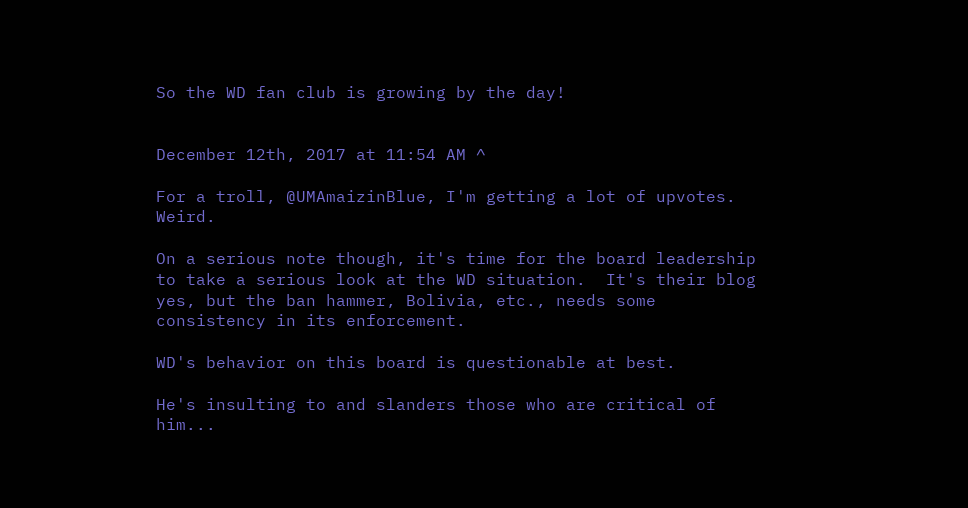So the WD fan club is growing by the day!


December 12th, 2017 at 11:54 AM ^

For a troll, @UMAmaizinBlue, I'm getting a lot of upvotes.  Weird.

On a serious note though, it's time for the board leadership to take a serious look at the WD situation.  It's their blog yes, but the ban hammer, Bolivia, etc., needs some consistency in its enforcement.

WD's behavior on this board is questionable at best.

He's insulting to and slanders those who are critical of him...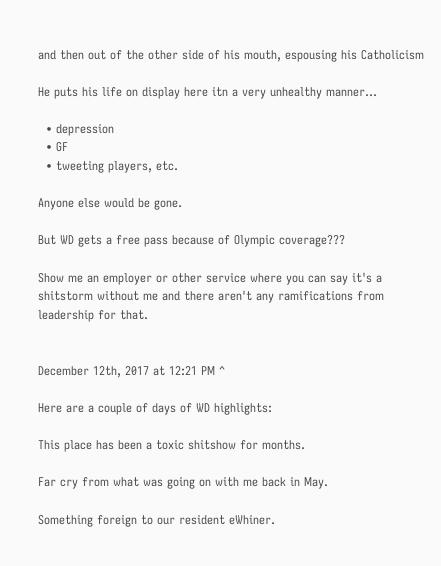and then out of the other side of his mouth, espousing his Catholicism

He puts his life on display here itn a very unhealthy manner...

  • depression
  • GF
  • tweeting players, etc.

Anyone else would be gone.

But WD gets a free pass because of Olympic coverage???

Show me an employer or other service where you can say it's a shitstorm without me and there aren't any ramifications from leadership for that.


December 12th, 2017 at 12:21 PM ^

Here are a couple of days of WD highlights:

This place has been a toxic shitshow for months.

Far cry from what was going on with me back in May.

Something foreign to our resident eWhiner.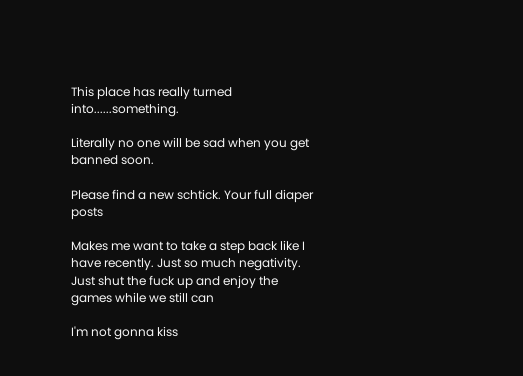This place has really turned into......something.

Literally no one will be sad when you get banned soon.

Please find a new schtick. Your full diaper posts

Makes me want to take a step back like I have recently. Just so much negativity. Just shut the fuck up and enjoy the games while we still can

I'm not gonna kiss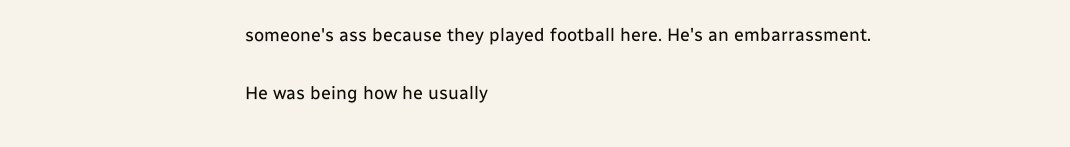someone's ass because they played football here. He's an embarrassment.

He was being how he usually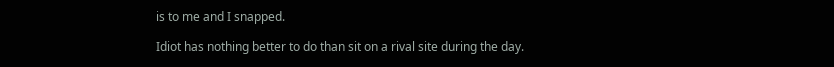is to me and I snapped.

Idiot has nothing better to do than sit on a rival site during the day.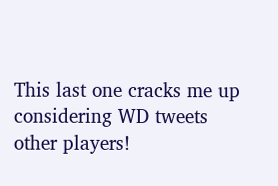This last one cracks me up considering WD tweets other players!